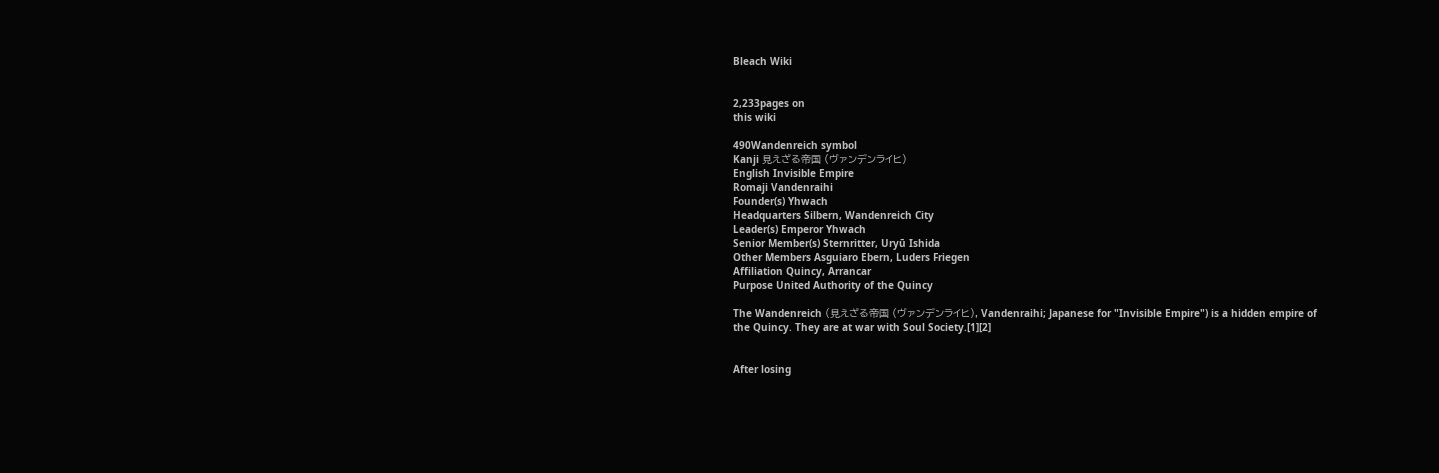Bleach Wiki


2,233pages on
this wiki

490Wandenreich symbol
Kanji 見えざる帝国 (ヴァンデンライヒ)
English Invisible Empire
Romaji Vandenraihi
Founder(s) Yhwach
Headquarters Silbern, Wandenreich City
Leader(s) Emperor Yhwach
Senior Member(s) Sternritter, Uryū Ishida
Other Members Asguiaro Ebern, Luders Friegen
Affiliation Quincy, Arrancar
Purpose United Authority of the Quincy

The Wandenreich (見えざる帝国 (ヴァンデンライヒ), Vandenraihi; Japanese for "Invisible Empire") is a hidden empire of the Quincy. They are at war with Soul Society.[1][2]


After losing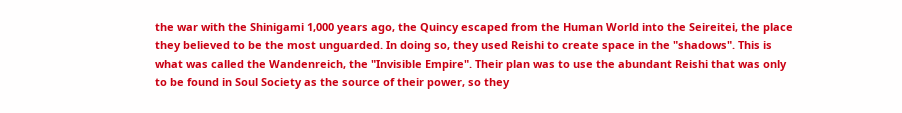the war with the Shinigami 1,000 years ago, the Quincy escaped from the Human World into the Seireitei, the place they believed to be the most unguarded. In doing so, they used Reishi to create space in the "shadows". This is what was called the Wandenreich, the "Invisible Empire". Their plan was to use the abundant Reishi that was only to be found in Soul Society as the source of their power, so they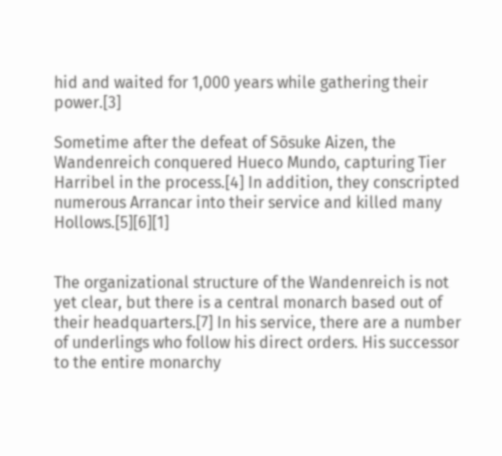hid and waited for 1,000 years while gathering their power.[3]

Sometime after the defeat of Sōsuke Aizen, the Wandenreich conquered Hueco Mundo, capturing Tier Harribel in the process.[4] In addition, they conscripted numerous Arrancar into their service and killed many Hollows.[5][6][1]


The organizational structure of the Wandenreich is not yet clear, but there is a central monarch based out of their headquarters.[7] In his service, there are a number of underlings who follow his direct orders. His successor to the entire monarchy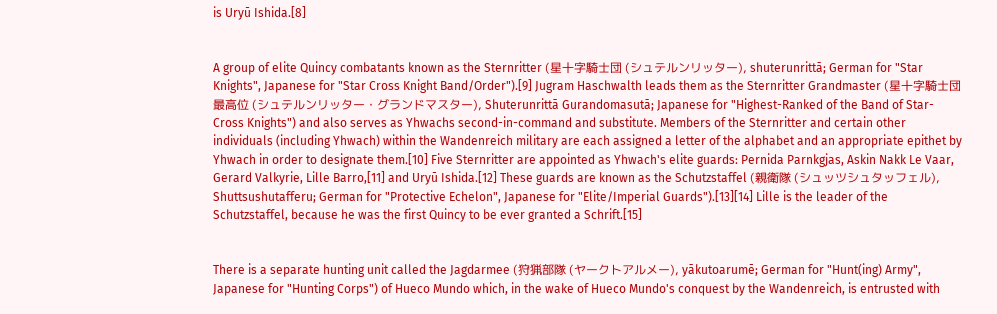is Uryū Ishida.[8]


A group of elite Quincy combatants known as the Sternritter (星十字騎士団 (シュテルンリッター), shuterunrittā; German for "Star Knights", Japanese for "Star Cross Knight Band/Order").[9] Jugram Haschwalth leads them as the Sternritter Grandmaster (星十字騎士団最高位 (シュテルンリッター・グランドマスター), Shuterunrittā Gurandomasutā; Japanese for "Highest-Ranked of the Band of Star-Cross Knights") and also serves as Yhwachs second-in-command and substitute. Members of the Sternritter and certain other individuals (including Yhwach) within the Wandenreich military are each assigned a letter of the alphabet and an appropriate epithet by Yhwach in order to designate them.[10] Five Sternritter are appointed as Yhwach's elite guards: Pernida Parnkgjas, Askin Nakk Le Vaar, Gerard Valkyrie, Lille Barro,[11] and Uryū Ishida.[12] These guards are known as the Schutzstaffel (親衛隊 (シュッツシュタッフェル), Shuttsushutafferu; German for "Protective Echelon", Japanese for "Elite/Imperial Guards").[13][14] Lille is the leader of the Schutzstaffel, because he was the first Quincy to be ever granted a Schrift.[15]


There is a separate hunting unit called the Jagdarmee (狩猟部隊 (ヤークトアルメー), yākutoarumē; German for "Hunt(ing) Army", Japanese for "Hunting Corps") of Hueco Mundo which, in the wake of Hueco Mundo's conquest by the Wandenreich, is entrusted with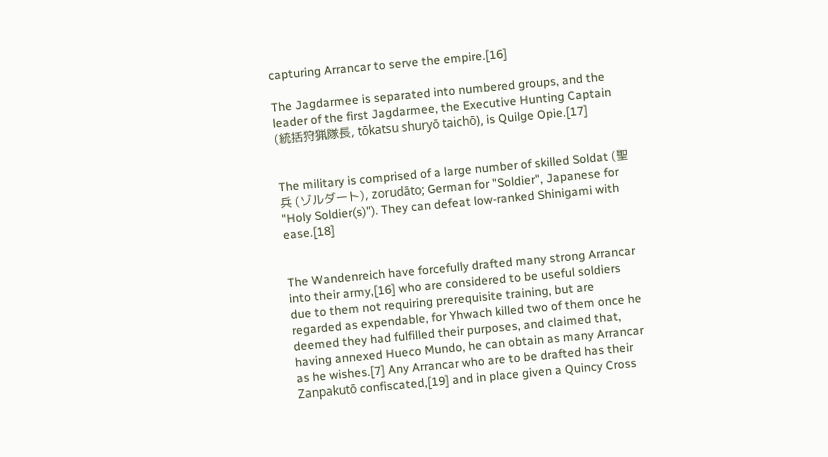capturing Arrancar to serve the empire.[16]

The Jagdarmee is separated into numbered groups, and the leader of the first Jagdarmee, the Executive Hunting Captain (統括狩猟隊長, tōkatsu shuryō taichō), is Quilge Opie.[17]


The military is comprised of a large number of skilled Soldat (聖兵 (ゾルダート), zorudāto; German for "Soldier", Japanese for "Holy Soldier(s)"). They can defeat low-ranked Shinigami with ease.[18]


The Wandenreich have forcefully drafted many strong Arrancar into their army,[16] who are considered to be useful soldiers due to them not requiring prerequisite training, but are regarded as expendable, for Yhwach killed two of them once he deemed they had fulfilled their purposes, and claimed that, having annexed Hueco Mundo, he can obtain as many Arrancar as he wishes.[7] Any Arrancar who are to be drafted has their Zanpakutō confiscated,[19] and in place given a Quincy Cross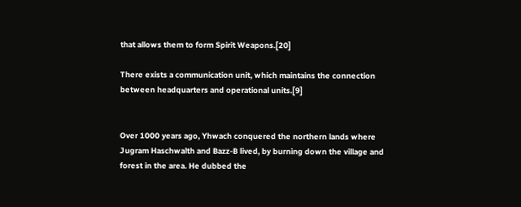that allows them to form Spirit Weapons.[20]

There exists a communication unit, which maintains the connection between headquarters and operational units.[9]


Over 1000 years ago, Yhwach conquered the northern lands where Jugram Haschwalth and Bazz-B lived, by burning down the village and forest in the area. He dubbed the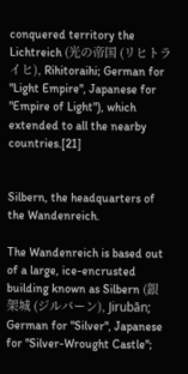conquered territory the Lichtreich (光の帝国 (リヒトライヒ), Rihitoraihi; German for "Light Empire", Japanese for "Empire of Light"), which extended to all the nearby countries.[21]


Silbern, the headquarters of the Wandenreich.

The Wandenreich is based out of a large, ice-encrusted building known as Silbern (銀架城 (ジルバーン), Jirubān; German for "Silver", Japanese for "Silver-Wrought Castle";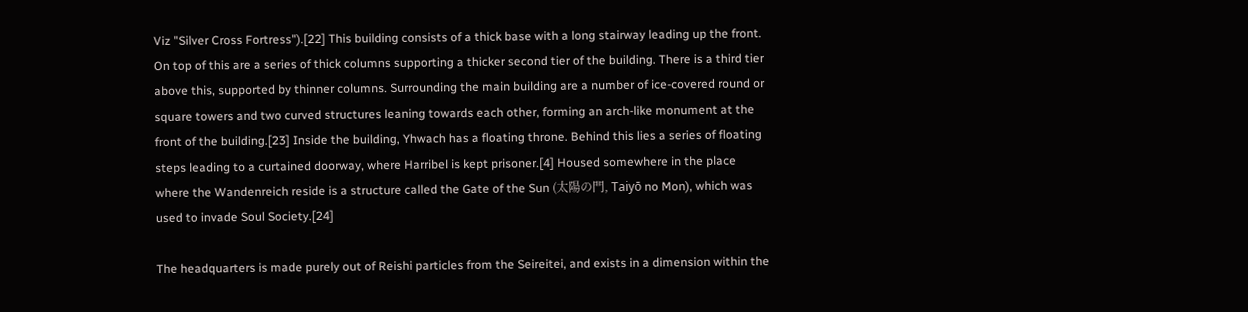Viz "Silver Cross Fortress").[22] This building consists of a thick base with a long stairway leading up the front. On top of this are a series of thick columns supporting a thicker second tier of the building. There is a third tier above this, supported by thinner columns. Surrounding the main building are a number of ice-covered round or square towers and two curved structures leaning towards each other, forming an arch-like monument at the front of the building.[23] Inside the building, Yhwach has a floating throne. Behind this lies a series of floating steps leading to a curtained doorway, where Harribel is kept prisoner.[4] Housed somewhere in the place where the Wandenreich reside is a structure called the Gate of the Sun (太陽の門, Taiyō no Mon), which was used to invade Soul Society.[24]

The headquarters is made purely out of Reishi particles from the Seireitei, and exists in a dimension within the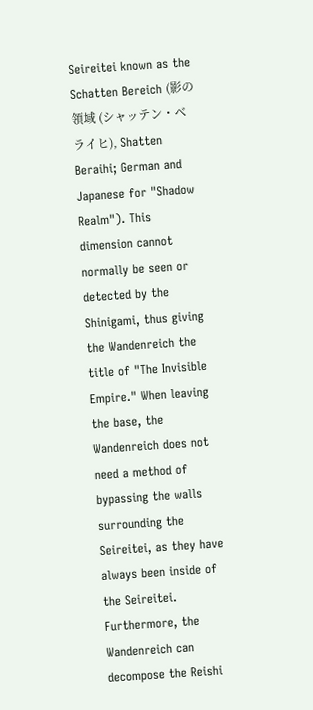Seireitei known as the Schatten Bereich (影の領域 (シャッテン・ベライヒ), Shatten Beraihi; German and Japanese for "Shadow Realm"). This dimension cannot normally be seen or detected by the Shinigami, thus giving the Wandenreich the title of "The Invisible Empire." When leaving the base, the Wandenreich does not need a method of bypassing the walls surrounding the Seireitei, as they have always been inside of the Seireitei. Furthermore, the Wandenreich can decompose the Reishi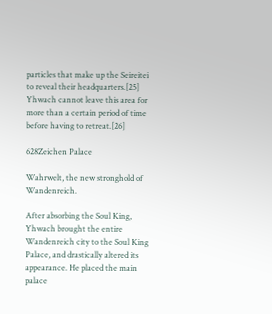particles that make up the Seireitei to reveal their headquarters.[25] Yhwach cannot leave this area for more than a certain period of time before having to retreat.[26]

628Zeichen Palace

Wahrwelt, the new stronghold of Wandenreich.

After absorbing the Soul King, Yhwach brought the entire Wandenreich city to the Soul King Palace, and drastically altered its appearance. He placed the main palace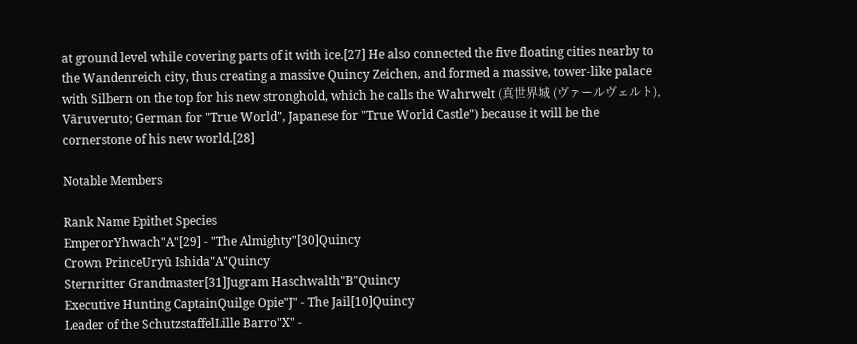at ground level while covering parts of it with ice.[27] He also connected the five floating cities nearby to the Wandenreich city, thus creating a massive Quincy Zeichen, and formed a massive, tower-like palace with Silbern on the top for his new stronghold, which he calls the Wahrwelt (真世界城 (ヴァールヴェルト), Vāruveruto; German for "True World", Japanese for "True World Castle") because it will be the cornerstone of his new world.[28]

Notable Members

Rank Name Epithet Species
EmperorYhwach"A"[29] - "The Almighty"[30]Quincy
Crown PrinceUryū Ishida"A"Quincy
Sternritter Grandmaster[31]Jugram Haschwalth"B"Quincy
Executive Hunting CaptainQuilge Opie"J" - The Jail[10]Quincy
Leader of the SchutzstaffelLille Barro"X" -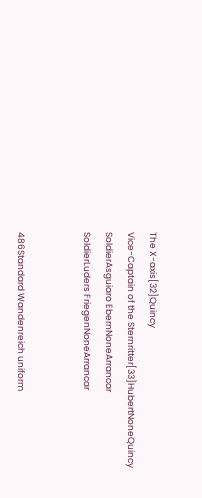The X-axis[32]Quincy
Vice-Captain of the Sternritter[33]HubertNoneQuincy
SoldierAsguiaro EbernNoneArrancar
SoldierLuders FriegenNoneArrancar


486Standard Wandenreich uniform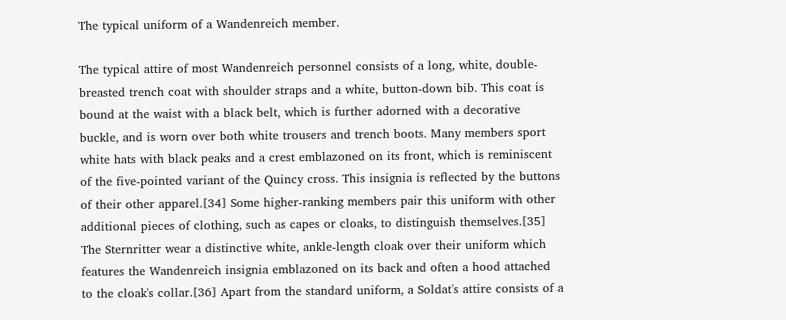The typical uniform of a Wandenreich member.

The typical attire of most Wandenreich personnel consists of a long, white, double-breasted trench coat with shoulder straps and a white, button-down bib. This coat is bound at the waist with a black belt, which is further adorned with a decorative buckle, and is worn over both white trousers and trench boots. Many members sport white hats with black peaks and a crest emblazoned on its front, which is reminiscent of the five-pointed variant of the Quincy cross. This insignia is reflected by the buttons of their other apparel.[34] Some higher-ranking members pair this uniform with other additional pieces of clothing, such as capes or cloaks, to distinguish themselves.[35] The Sternritter wear a distinctive white, ankle-length cloak over their uniform which features the Wandenreich insignia emblazoned on its back and often a hood attached to the cloak's collar.[36] Apart from the standard uniform, a Soldat's attire consists of a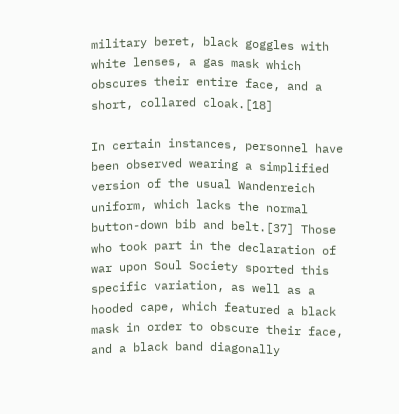military beret, black goggles with white lenses, a gas mask which obscures their entire face, and a short, collared cloak.[18]

In certain instances, personnel have been observed wearing a simplified version of the usual Wandenreich uniform, which lacks the normal button-down bib and belt.[37] Those who took part in the declaration of war upon Soul Society sported this specific variation, as well as a hooded cape, which featured a black mask in order to obscure their face, and a black band diagonally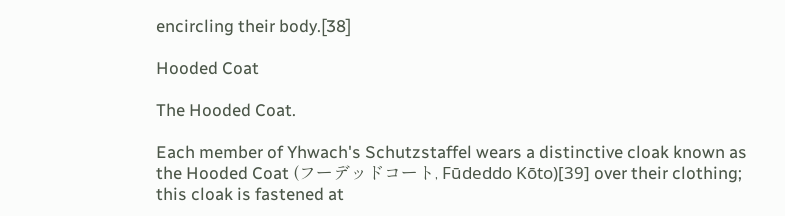encircling their body.[38]

Hooded Coat

The Hooded Coat.

Each member of Yhwach's Schutzstaffel wears a distinctive cloak known as the Hooded Coat (フーデッドコート, Fūdeddo Kōto)[39] over their clothing; this cloak is fastened at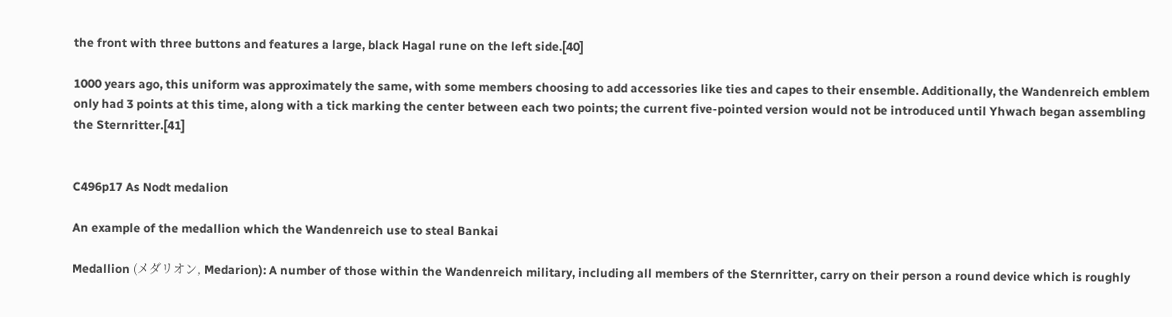the front with three buttons and features a large, black Hagal rune on the left side.[40]

1000 years ago, this uniform was approximately the same, with some members choosing to add accessories like ties and capes to their ensemble. Additionally, the Wandenreich emblem only had 3 points at this time, along with a tick marking the center between each two points; the current five-pointed version would not be introduced until Yhwach began assembling the Sternritter.[41]


C496p17 As Nodt medalion

An example of the medallion which the Wandenreich use to steal Bankai

Medallion (メダリオン, Medarion): A number of those within the Wandenreich military, including all members of the Sternritter, carry on their person a round device which is roughly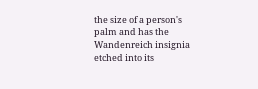the size of a person's palm and has the Wandenreich insignia etched into its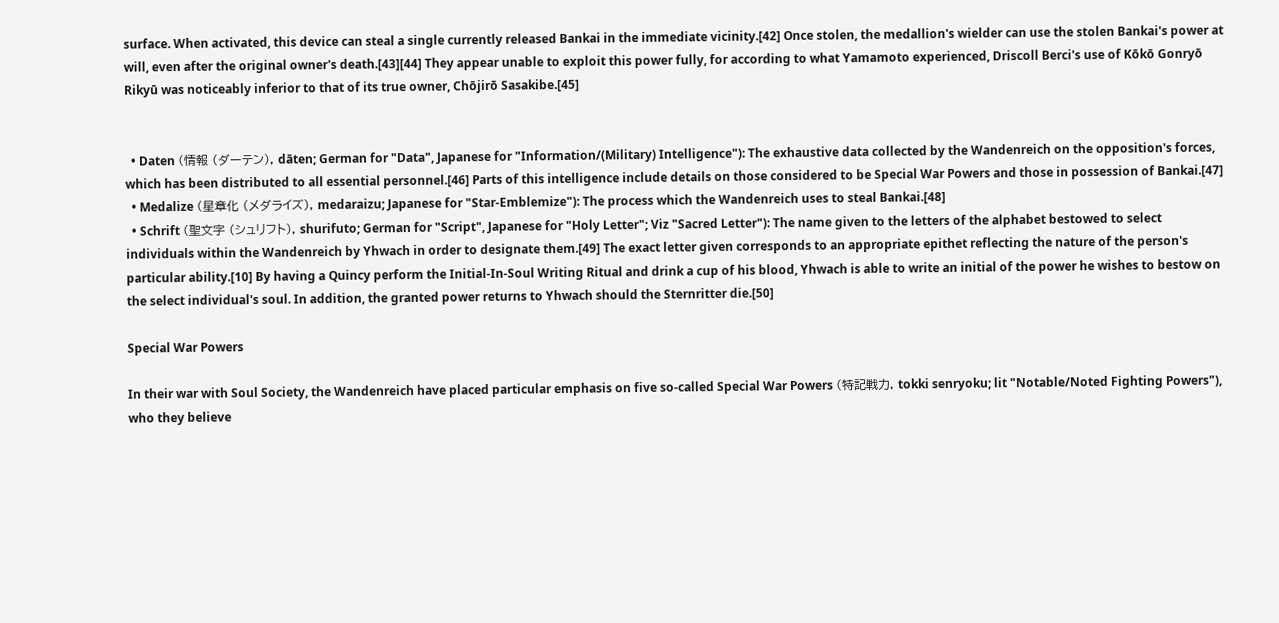surface. When activated, this device can steal a single currently released Bankai in the immediate vicinity.[42] Once stolen, the medallion's wielder can use the stolen Bankai's power at will, even after the original owner's death.[43][44] They appear unable to exploit this power fully, for according to what Yamamoto experienced, Driscoll Berci's use of Kōkō Gonryō Rikyū was noticeably inferior to that of its true owner, Chōjirō Sasakibe.[45]


  • Daten (情報 (ダーテン), dāten; German for "Data", Japanese for "Information/(Military) Intelligence"): The exhaustive data collected by the Wandenreich on the opposition's forces, which has been distributed to all essential personnel.[46] Parts of this intelligence include details on those considered to be Special War Powers and those in possession of Bankai.[47]
  • Medalize (星章化 (メダライズ), medaraizu; Japanese for "Star-Emblemize"): The process which the Wandenreich uses to steal Bankai.[48]
  • Schrift (聖文字 (シュリフト), shurifuto; German for "Script", Japanese for "Holy Letter"; Viz "Sacred Letter"): The name given to the letters of the alphabet bestowed to select individuals within the Wandenreich by Yhwach in order to designate them.[49] The exact letter given corresponds to an appropriate epithet reflecting the nature of the person's particular ability.[10] By having a Quincy perform the Initial-In-Soul Writing Ritual and drink a cup of his blood, Yhwach is able to write an initial of the power he wishes to bestow on the select individual's soul. In addition, the granted power returns to Yhwach should the Sternritter die.[50]

Special War Powers

In their war with Soul Society, the Wandenreich have placed particular emphasis on five so-called Special War Powers (特記戦力, tokki senryoku; lit "Notable/Noted Fighting Powers"), who they believe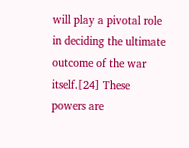will play a pivotal role in deciding the ultimate outcome of the war itself.[24] These powers are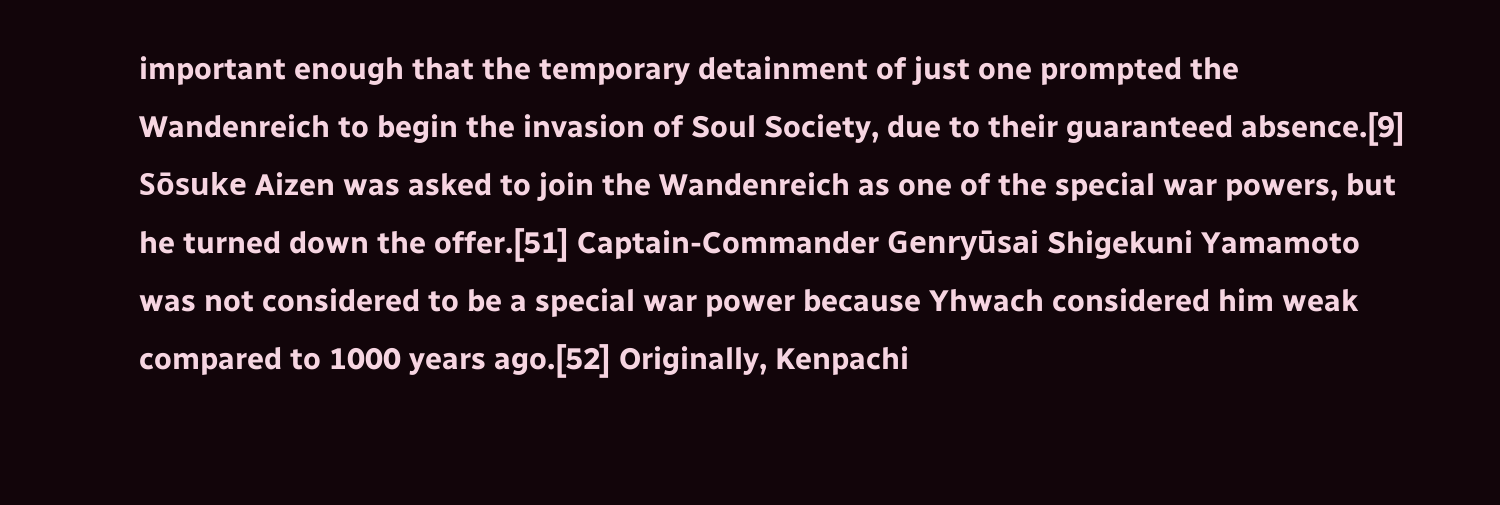important enough that the temporary detainment of just one prompted the Wandenreich to begin the invasion of Soul Society, due to their guaranteed absence.[9] Sōsuke Aizen was asked to join the Wandenreich as one of the special war powers, but he turned down the offer.[51] Captain-Commander Genryūsai Shigekuni Yamamoto was not considered to be a special war power because Yhwach considered him weak compared to 1000 years ago.[52] Originally, Kenpachi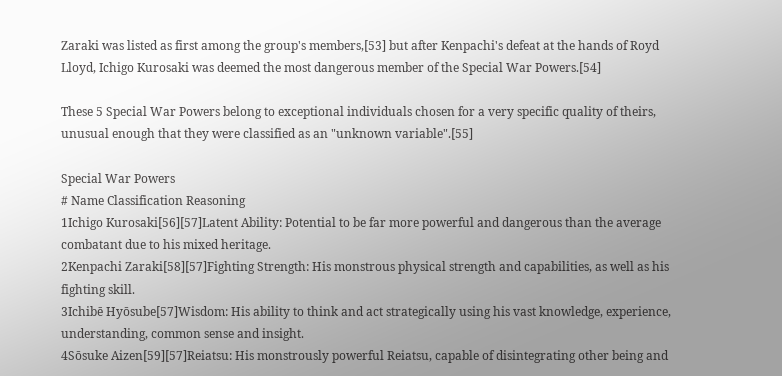Zaraki was listed as first among the group's members,[53] but after Kenpachi's defeat at the hands of Royd Lloyd, Ichigo Kurosaki was deemed the most dangerous member of the Special War Powers.[54]

These 5 Special War Powers belong to exceptional individuals chosen for a very specific quality of theirs, unusual enough that they were classified as an "unknown variable".[55]

Special War Powers
# Name Classification Reasoning
1Ichigo Kurosaki[56][57]Latent Ability: Potential to be far more powerful and dangerous than the average combatant due to his mixed heritage.
2Kenpachi Zaraki[58][57]Fighting Strength: His monstrous physical strength and capabilities, as well as his fighting skill.
3Ichibē Hyōsube[57]Wisdom: His ability to think and act strategically using his vast knowledge, experience, understanding, common sense and insight.
4Sōsuke Aizen[59][57]Reiatsu: His monstrously powerful Reiatsu, capable of disintegrating other being and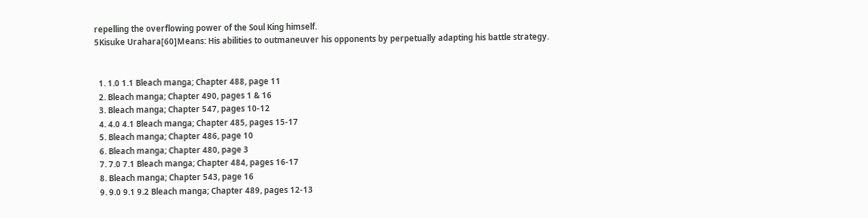repelling the overflowing power of the Soul King himself.
5Kisuke Urahara[60]Means: His abilities to outmaneuver his opponents by perpetually adapting his battle strategy.


  1. 1.0 1.1 Bleach manga; Chapter 488, page 11
  2. Bleach manga; Chapter 490, pages 1 & 16
  3. Bleach manga; Chapter 547, pages 10-12
  4. 4.0 4.1 Bleach manga; Chapter 485, pages 15-17
  5. Bleach manga; Chapter 486, page 10
  6. Bleach manga; Chapter 480, page 3
  7. 7.0 7.1 Bleach manga; Chapter 484, pages 16-17
  8. Bleach manga; Chapter 543, page 16
  9. 9.0 9.1 9.2 Bleach manga; Chapter 489, pages 12-13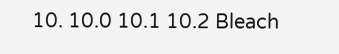10. 10.0 10.1 10.2 Bleach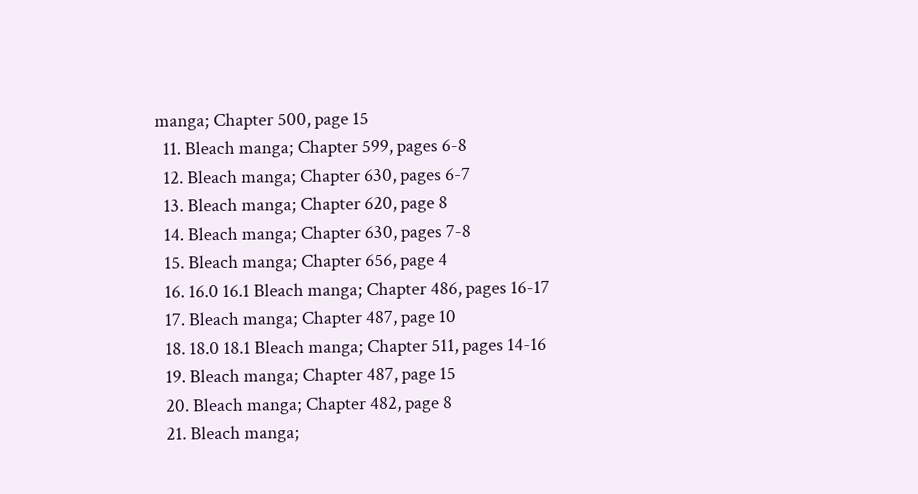manga; Chapter 500, page 15
  11. Bleach manga; Chapter 599, pages 6-8
  12. Bleach manga; Chapter 630, pages 6-7
  13. Bleach manga; Chapter 620, page 8
  14. Bleach manga; Chapter 630, pages 7-8
  15. Bleach manga; Chapter 656, page 4
  16. 16.0 16.1 Bleach manga; Chapter 486, pages 16-17
  17. Bleach manga; Chapter 487, page 10
  18. 18.0 18.1 Bleach manga; Chapter 511, pages 14-16
  19. Bleach manga; Chapter 487, page 15
  20. Bleach manga; Chapter 482, page 8
  21. Bleach manga;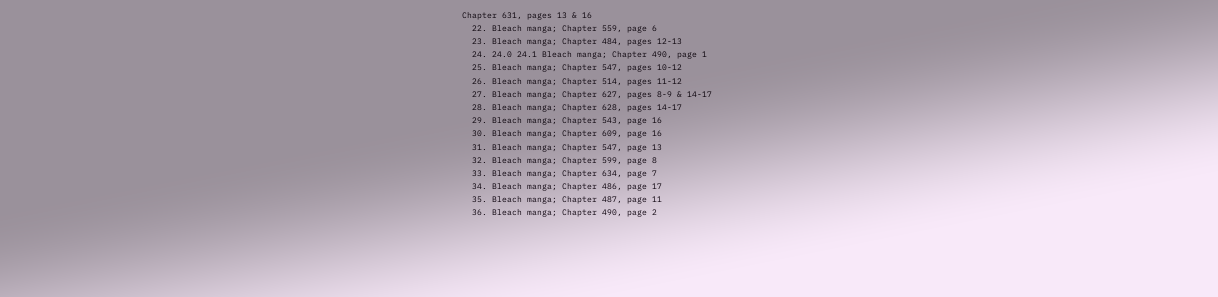Chapter 631, pages 13 & 16
  22. Bleach manga; Chapter 559, page 6
  23. Bleach manga; Chapter 484, pages 12-13
  24. 24.0 24.1 Bleach manga; Chapter 490, page 1
  25. Bleach manga; Chapter 547, pages 10-12
  26. Bleach manga; Chapter 514, pages 11-12
  27. Bleach manga; Chapter 627, pages 8-9 & 14-17
  28. Bleach manga; Chapter 628, pages 14-17
  29. Bleach manga; Chapter 543, page 16
  30. Bleach manga; Chapter 609, page 16
  31. Bleach manga; Chapter 547, page 13
  32. Bleach manga; Chapter 599, page 8
  33. Bleach manga; Chapter 634, page 7
  34. Bleach manga; Chapter 486, page 17
  35. Bleach manga; Chapter 487, page 11
  36. Bleach manga; Chapter 490, page 2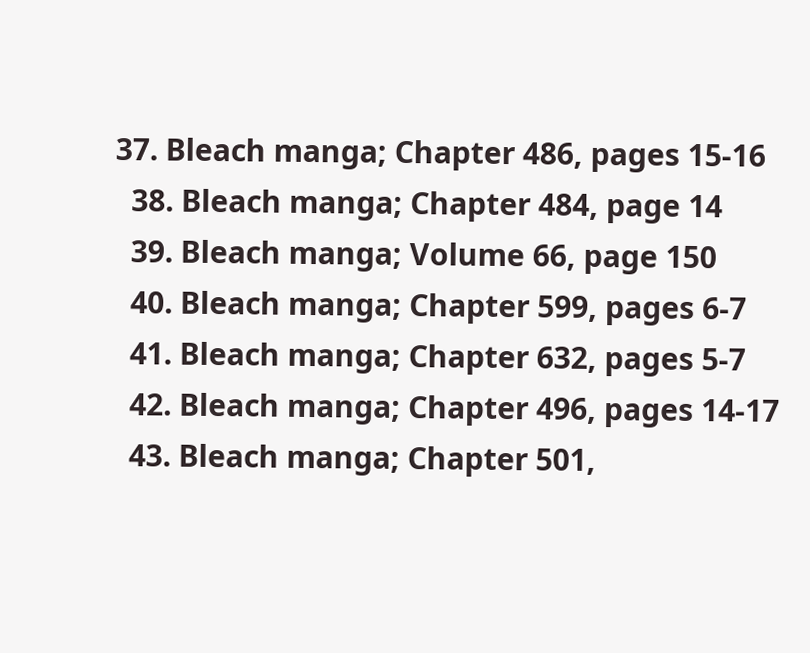37. Bleach manga; Chapter 486, pages 15-16
  38. Bleach manga; Chapter 484, page 14
  39. Bleach manga; Volume 66, page 150
  40. Bleach manga; Chapter 599, pages 6-7
  41. Bleach manga; Chapter 632, pages 5-7
  42. Bleach manga; Chapter 496, pages 14-17
  43. Bleach manga; Chapter 501,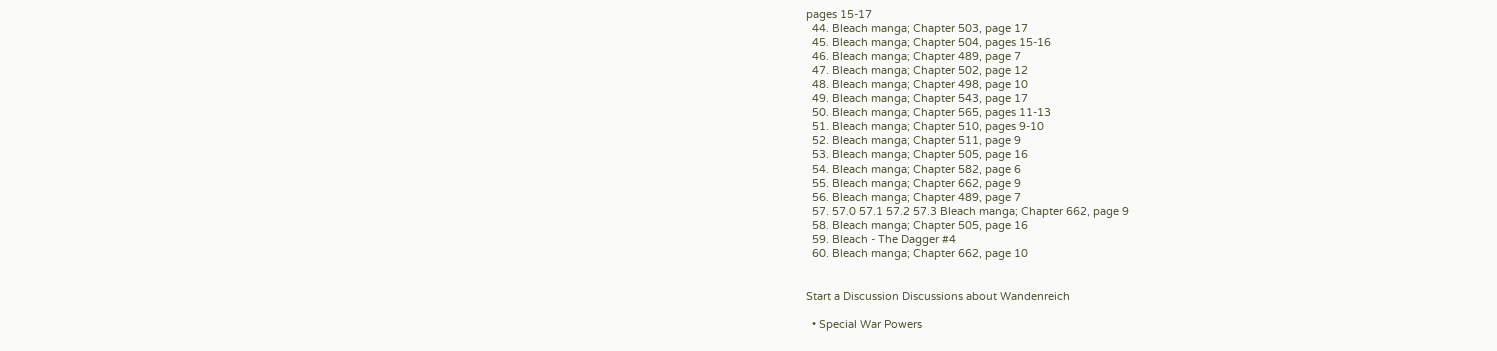pages 15-17
  44. Bleach manga; Chapter 503, page 17
  45. Bleach manga; Chapter 504, pages 15-16
  46. Bleach manga; Chapter 489, page 7
  47. Bleach manga; Chapter 502, page 12
  48. Bleach manga; Chapter 498, page 10
  49. Bleach manga; Chapter 543, page 17
  50. Bleach manga; Chapter 565, pages 11-13
  51. Bleach manga; Chapter 510, pages 9-10
  52. Bleach manga; Chapter 511, page 9
  53. Bleach manga; Chapter 505, page 16
  54. Bleach manga; Chapter 582, page 6
  55. Bleach manga; Chapter 662, page 9
  56. Bleach manga; Chapter 489, page 7
  57. 57.0 57.1 57.2 57.3 Bleach manga; Chapter 662, page 9
  58. Bleach manga; Chapter 505, page 16
  59. Bleach - The Dagger #4
  60. Bleach manga; Chapter 662, page 10


Start a Discussion Discussions about Wandenreich

  • Special War Powers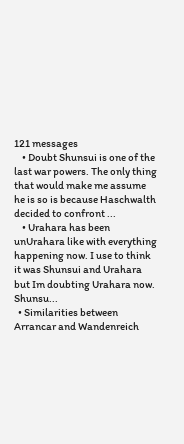121 messages
    • Doubt Shunsui is one of the last war powers. The only thing that would make me assume he is so is because Haschwalth decided to confront ...
    • Urahara has been unUrahara like with everything happening now. I use to think it was Shunsui and Urahara but Im doubting Urahara now. Shunsu...
  • Similarities between Arrancar and Wandenreich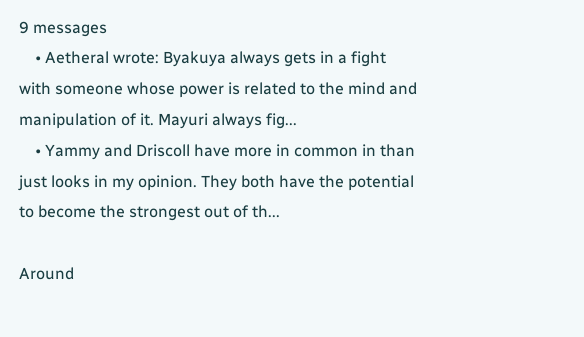9 messages
    • Aetheral wrote: Byakuya always gets in a fight with someone whose power is related to the mind and manipulation of it. Mayuri always fig...
    • Yammy and Driscoll have more in common in than just looks in my opinion. They both have the potential to become the strongest out of th...

Around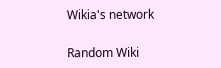Wikia's network

Random Wiki